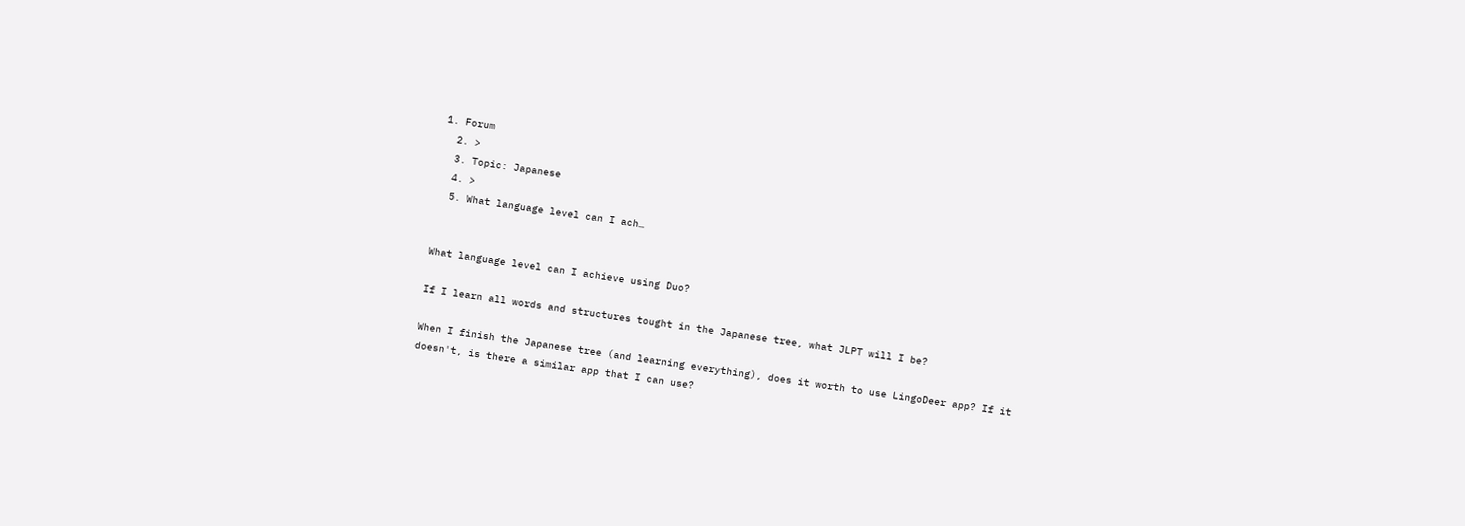1. Forum
  2. >
  3. Topic: Japanese
  4. >
  5. What language level can I ach…


What language level can I achieve using Duo?

If I learn all words and structures tought in the Japanese tree, what JLPT will I be?

When I finish the Japanese tree (and learning everything), does it worth to use LingoDeer app? If it doesn't, is there a similar app that I can use?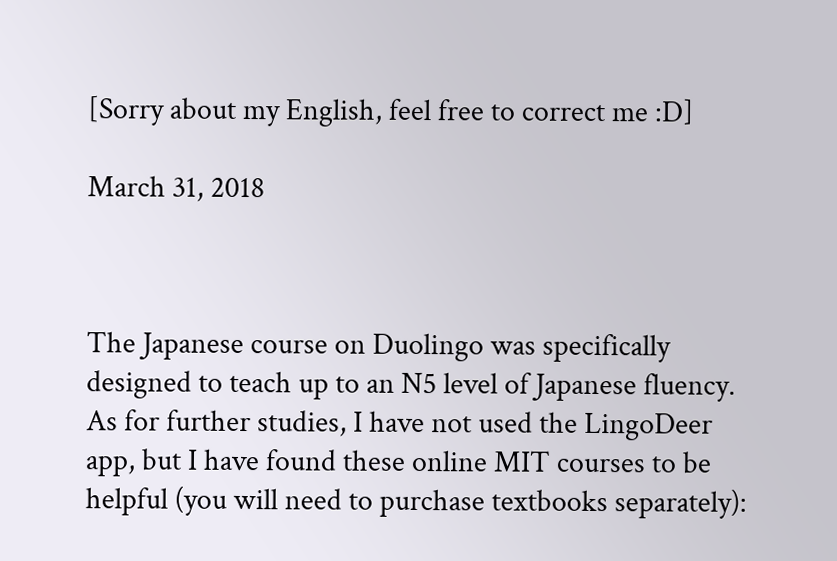[Sorry about my English, feel free to correct me :D]

March 31, 2018



The Japanese course on Duolingo was specifically designed to teach up to an N5 level of Japanese fluency. As for further studies, I have not used the LingoDeer app, but I have found these online MIT courses to be helpful (you will need to purchase textbooks separately):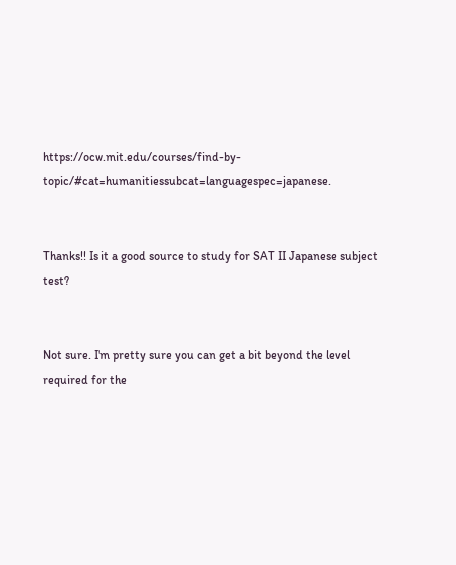https://ocw.mit.edu/courses/find-by-topic/#cat=humanitiessubcat=languagespec=japanese.


Thanks!! Is it a good source to study for SAT II Japanese subject test?


Not sure. I'm pretty sure you can get a bit beyond the level required for the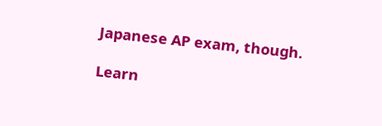Japanese AP exam, though.

Learn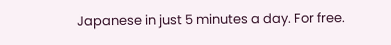Japanese in just 5 minutes a day. For free.